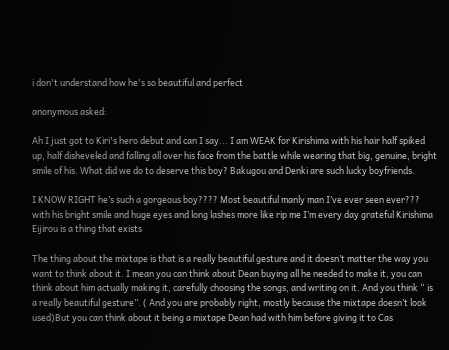i don't understand how he's so beautiful and perfect

anonymous asked:

Ah I just got to Kiri's hero debut and can I say... I am WEAK for Kirishima with his hair half spiked up, half disheveled and falling all over his face from the battle while wearing that big, genuine, bright smile of his. What did we do to deserve this boy? Bakugou and Denki are such lucky boyfriends.

I KNOW RIGHT he’s such a gorgeous boy???? Most beautiful manly man I’ve ever seen ever??? with his bright smile and huge eyes and long lashes more like rip me I’m every day grateful Kirishima Eijirou is a thing that exists

The thing about the mixtape is that is a really beautiful gesture and it doesn’t matter the way you want to think about it. I mean you can think about Dean buying all he needed to make it, you can think about him actually making it, carefully choosing the songs, and writing on it. And you think “ is a really beautiful gesture”. ( And you are probably right, mostly because the mixtape doesn’t look used)But you can think about it being a mixtape Dean had with him before giving it to Cas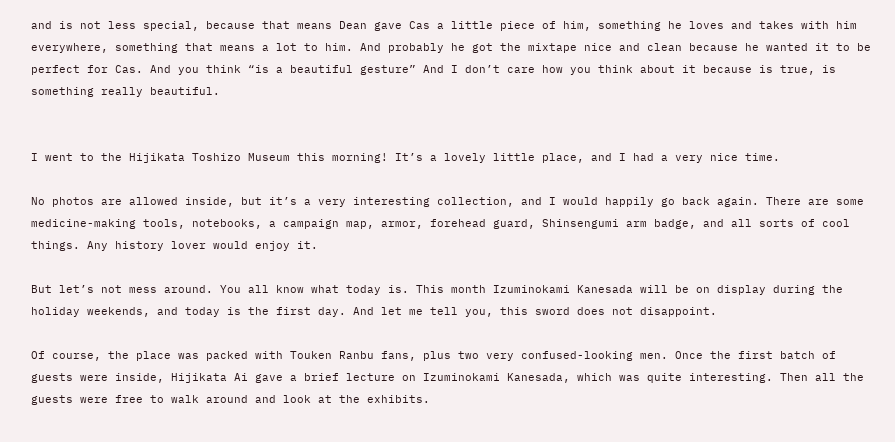and is not less special, because that means Dean gave Cas a little piece of him, something he loves and takes with him everywhere, something that means a lot to him. And probably he got the mixtape nice and clean because he wanted it to be perfect for Cas. And you think “is a beautiful gesture” And I don’t care how you think about it because is true, is something really beautiful.


I went to the Hijikata Toshizo Museum this morning! It’s a lovely little place, and I had a very nice time.

No photos are allowed inside, but it’s a very interesting collection, and I would happily go back again. There are some medicine-making tools, notebooks, a campaign map, armor, forehead guard, Shinsengumi arm badge, and all sorts of cool things. Any history lover would enjoy it.

But let’s not mess around. You all know what today is. This month Izuminokami Kanesada will be on display during the holiday weekends, and today is the first day. And let me tell you, this sword does not disappoint.

Of course, the place was packed with Touken Ranbu fans, plus two very confused-looking men. Once the first batch of guests were inside, Hijikata Ai gave a brief lecture on Izuminokami Kanesada, which was quite interesting. Then all the guests were free to walk around and look at the exhibits.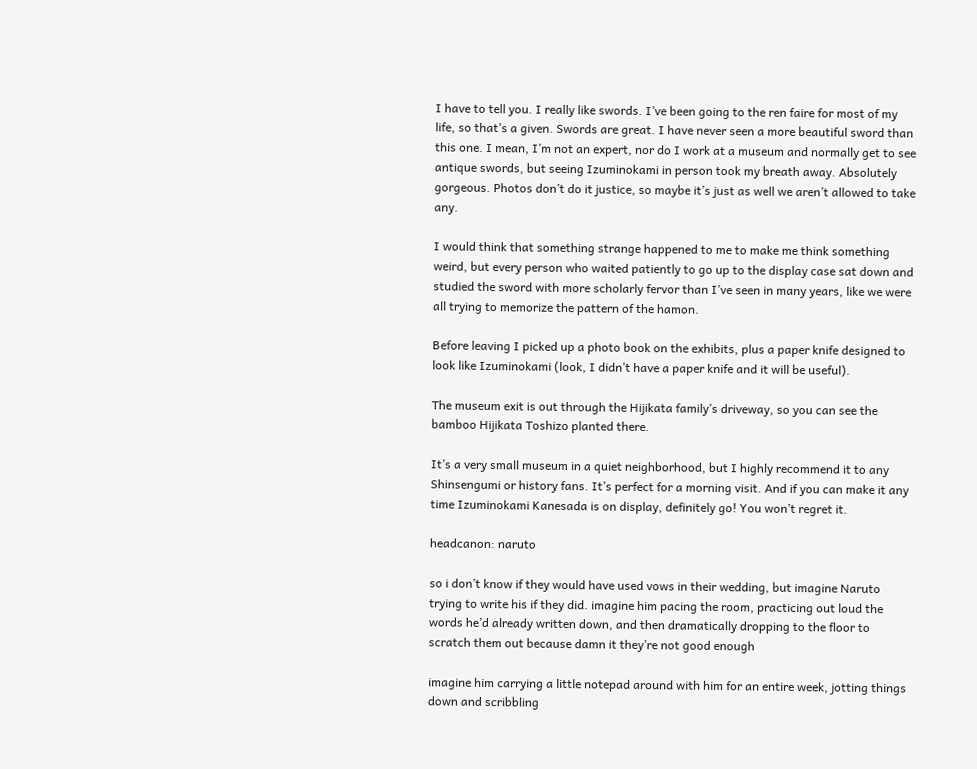I have to tell you. I really like swords. I’ve been going to the ren faire for most of my life, so that’s a given. Swords are great. I have never seen a more beautiful sword than this one. I mean, I’m not an expert, nor do I work at a museum and normally get to see antique swords, but seeing Izuminokami in person took my breath away. Absolutely gorgeous. Photos don’t do it justice, so maybe it’s just as well we aren’t allowed to take any.

I would think that something strange happened to me to make me think something weird, but every person who waited patiently to go up to the display case sat down and studied the sword with more scholarly fervor than I’ve seen in many years, like we were all trying to memorize the pattern of the hamon.

Before leaving I picked up a photo book on the exhibits, plus a paper knife designed to look like Izuminokami (look, I didn’t have a paper knife and it will be useful).

The museum exit is out through the Hijikata family’s driveway, so you can see the bamboo Hijikata Toshizo planted there.

It’s a very small museum in a quiet neighborhood, but I highly recommend it to any Shinsengumi or history fans. It’s perfect for a morning visit. And if you can make it any time Izuminokami Kanesada is on display, definitely go! You won’t regret it.

headcanon: naruto

so i don’t know if they would have used vows in their wedding, but imagine Naruto trying to write his if they did. imagine him pacing the room, practicing out loud the words he’d already written down, and then dramatically dropping to the floor to scratch them out because damn it they’re not good enough

imagine him carrying a little notepad around with him for an entire week, jotting things down and scribbling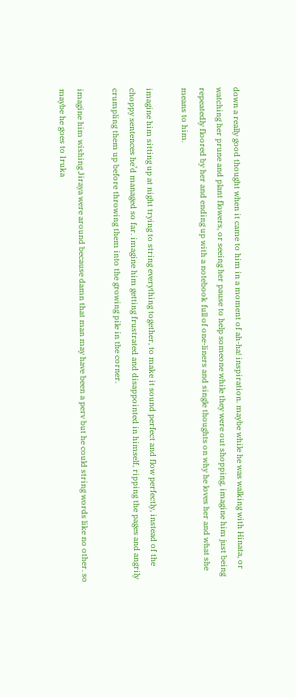down a really good thought when it came to him in a moment of ah-ha! inspiration. maybe while he was walking with Hinata, or watching her prune and plant flowers, or seeing her pause to help someone while they were out shopping, imagine him just being repeatedly floored by her and ending up with a notebook full of one-liners and single thoughts on why he loves her and what she means to him.

imagine him sitting up at night trying to string everything together, to make it sound perfect and flow perfectly, instead of the choppy sentences he’d managed so far. imagine him getting frustrated and disappointed in himself, ripping the pages and angrily crumpling them up before throwing them into the growing pile in the corner.

imagine him wishing Jiraya were around because damn that man may have been a perv but he could string words like no other. so maybe he goes to Iruka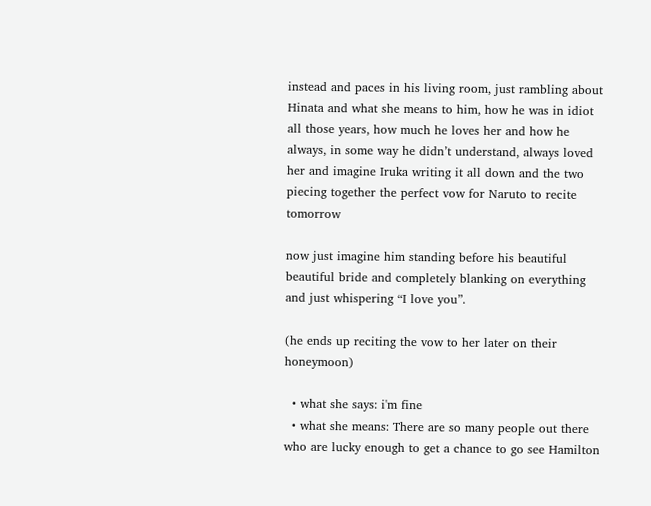instead and paces in his living room, just rambling about Hinata and what she means to him, how he was in idiot all those years, how much he loves her and how he always, in some way he didn’t understand, always loved her and imagine Iruka writing it all down and the two piecing together the perfect vow for Naruto to recite tomorrow

now just imagine him standing before his beautiful beautiful bride and completely blanking on everything and just whispering “I love you”.

(he ends up reciting the vow to her later on their honeymoon)

  • what she says: i'm fine
  • what she means: There are so many people out there who are lucky enough to get a chance to go see Hamilton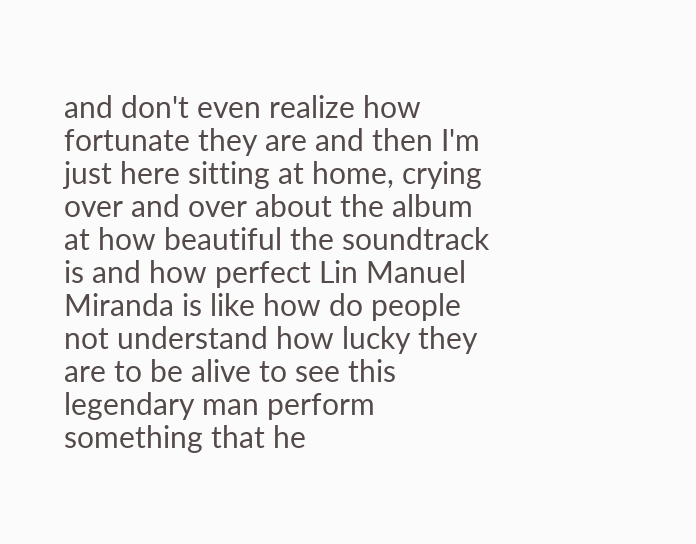and don't even realize how fortunate they are and then I'm just here sitting at home, crying over and over about the album at how beautiful the soundtrack is and how perfect Lin Manuel Miranda is like how do people not understand how lucky they are to be alive to see this legendary man perform something that he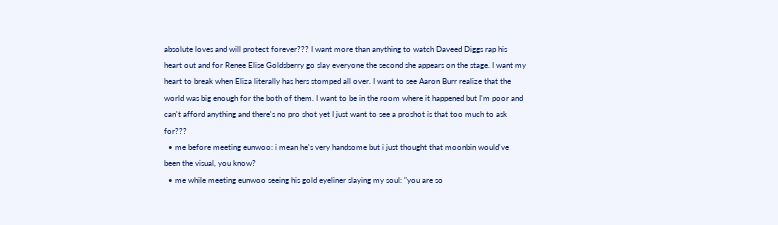absolute loves and will protect forever??? I want more than anything to watch Daveed Diggs rap his heart out and for Renee Elise Goldsberry go slay everyone the second she appears on the stage. I want my heart to break when Eliza literally has hers stomped all over. I want to see Aaron Burr realize that the world was big enough for the both of them. I want to be in the room where it happened but I'm poor and can't afford anything and there's no pro shot yet I just want to see a proshot is that too much to ask for???
  • me before meeting eunwoo: i mean he's very handsome but i just thought that moonbin would've been the visual, you know?
  • me while meeting eunwoo seeing his gold eyeliner slaying my soul: "you are so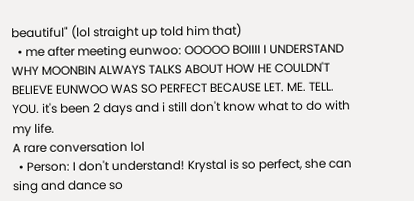beautiful" (lol straight up told him that)
  • me after meeting eunwoo: OOOOO BOIIII I UNDERSTAND WHY MOONBIN ALWAYS TALKS ABOUT HOW HE COULDN'T BELIEVE EUNWOO WAS SO PERFECT BECAUSE LET. ME. TELL. YOU. it's been 2 days and i still don't know what to do with my life.
A rare conversation lol
  • Person: I don't understand! Krystal is so perfect, she can sing and dance so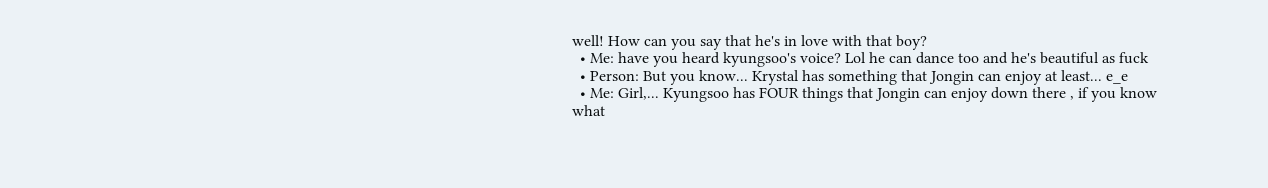well! How can you say that he's in love with that boy?
  • Me: have you heard kyungsoo's voice? Lol he can dance too and he's beautiful as fuck
  • Person: But you know... Krystal has something that Jongin can enjoy at least... e_e
  • Me: Girl,... Kyungsoo has FOUR things that Jongin can enjoy down there , if you know what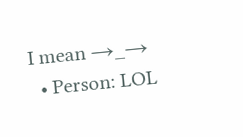I mean →_→
  • Person: LOL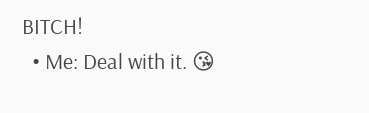BITCH!
  • Me: Deal with it. 😘